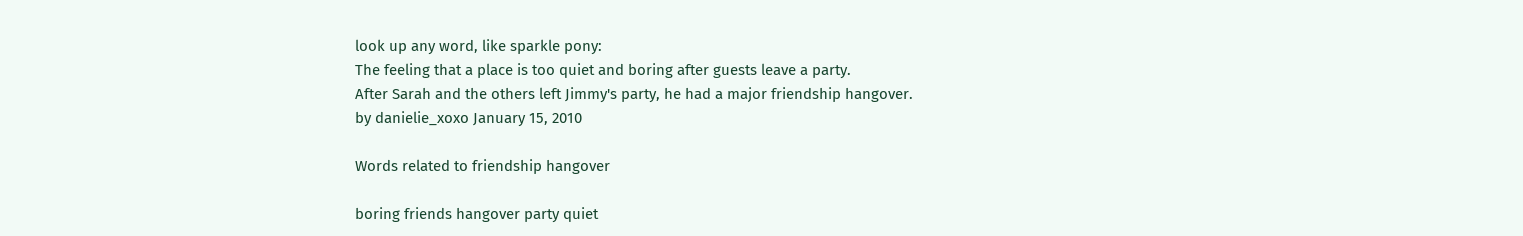look up any word, like sparkle pony:
The feeling that a place is too quiet and boring after guests leave a party.
After Sarah and the others left Jimmy's party, he had a major friendship hangover.
by danielie_xoxo January 15, 2010

Words related to friendship hangover

boring friends hangover party quiet